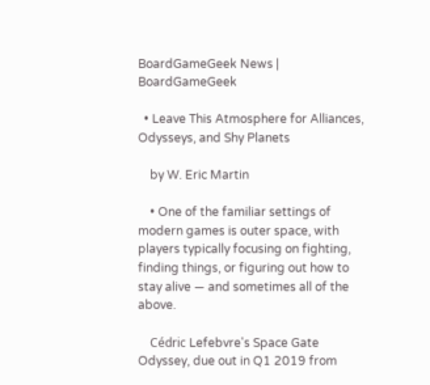BoardGameGeek News | BoardGameGeek

  • Leave This Atmosphere for Alliances, Odysseys, and Shy Planets

    by W. Eric Martin

    • One of the familiar settings of modern games is outer space, with players typically focusing on fighting, finding things, or figuring out how to stay alive — and sometimes all of the above.

    Cédric Lefebvre's Space Gate Odyssey, due out in Q1 2019 from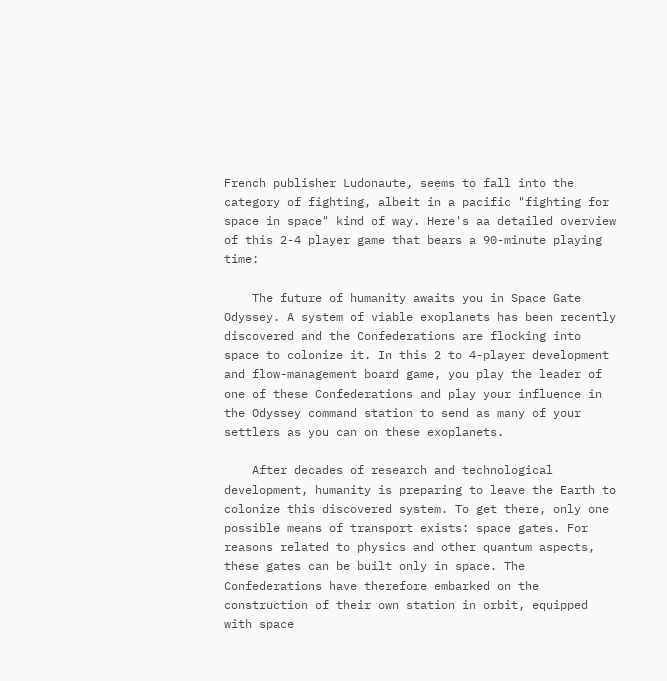French publisher Ludonaute, seems to fall into the category of fighting, albeit in a pacific "fighting for space in space" kind of way. Here's aa detailed overview of this 2-4 player game that bears a 90-minute playing time:

    The future of humanity awaits you in Space Gate Odyssey. A system of viable exoplanets has been recently discovered and the Confederations are flocking into space to colonize it. In this 2 to 4-player development and flow-management board game, you play the leader of one of these Confederations and play your influence in the Odyssey command station to send as many of your settlers as you can on these exoplanets.

    After decades of research and technological development, humanity is preparing to leave the Earth to colonize this discovered system. To get there, only one possible means of transport exists: space gates. For reasons related to physics and other quantum aspects, these gates can be built only in space. The Confederations have therefore embarked on the construction of their own station in orbit, equipped with space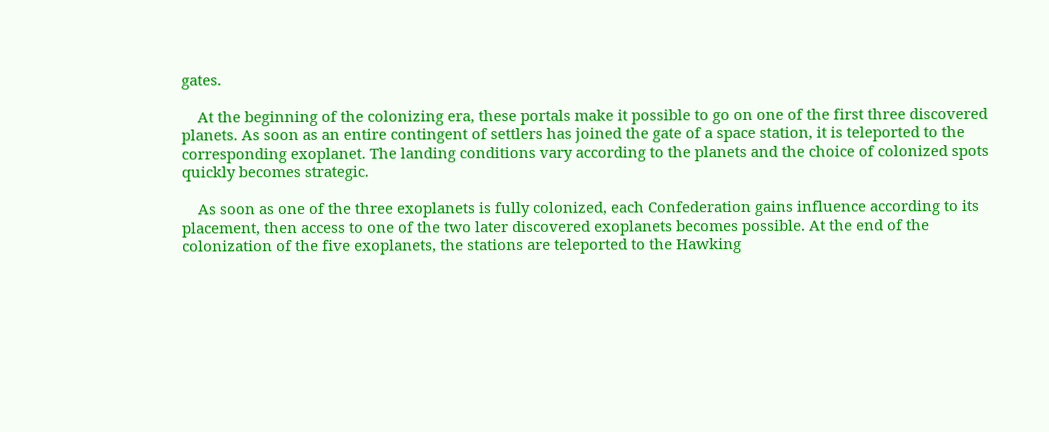gates.

    At the beginning of the colonizing era, these portals make it possible to go on one of the first three discovered planets. As soon as an entire contingent of settlers has joined the gate of a space station, it is teleported to the corresponding exoplanet. The landing conditions vary according to the planets and the choice of colonized spots quickly becomes strategic.

    As soon as one of the three exoplanets is fully colonized, each Confederation gains influence according to its placement, then access to one of the two later discovered exoplanets becomes possible. At the end of the colonization of the five exoplanets, the stations are teleported to the Hawking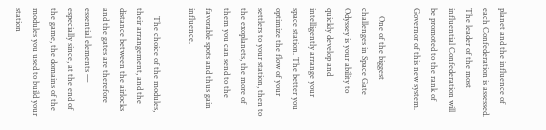planet and the influence of each Confederation is assessed. The leader of the most influential Confederation will be promoted to the rank of Governor of this new system.

    One of the biggest challenges in Space Gate Odyssey is your ability to quickly develop and intelligently arrange your space station. The better you optimize the flow of your settlers to your station, then to the exoplanets, the more of them you can send to the favorable spots and thus gain influence.

    The choice of the modules, their arrangement, and the distance between the airlocks and the gates are therefore essential elements — especially since, at the end of the game, the domains of the modules you used to build your station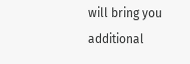will bring you additional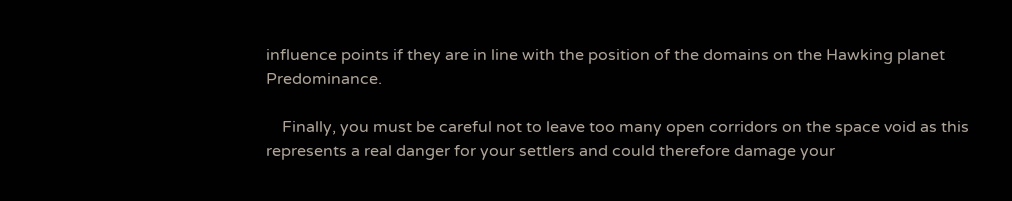influence points if they are in line with the position of the domains on the Hawking planet Predominance.

    Finally, you must be careful not to leave too many open corridors on the space void as this represents a real danger for your settlers and could therefore damage your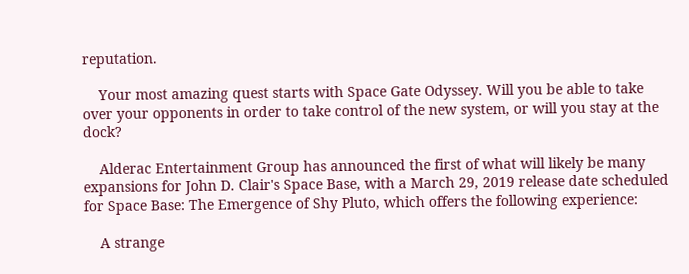reputation.

    Your most amazing quest starts with Space Gate Odyssey. Will you be able to take over your opponents in order to take control of the new system, or will you stay at the dock?

    Alderac Entertainment Group has announced the first of what will likely be many expansions for John D. Clair's Space Base, with a March 29, 2019 release date scheduled for Space Base: The Emergence of Shy Pluto, which offers the following experience:

    A strange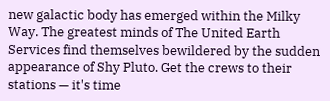new galactic body has emerged within the Milky Way. The greatest minds of The United Earth Services find themselves bewildered by the sudden appearance of Shy Pluto. Get the crews to their stations — it's time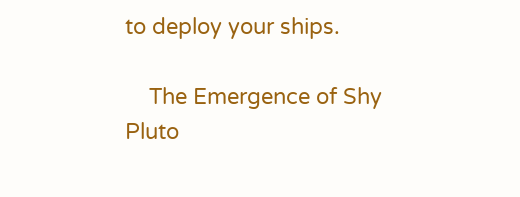to deploy your ships.

    The Emergence of Shy Pluto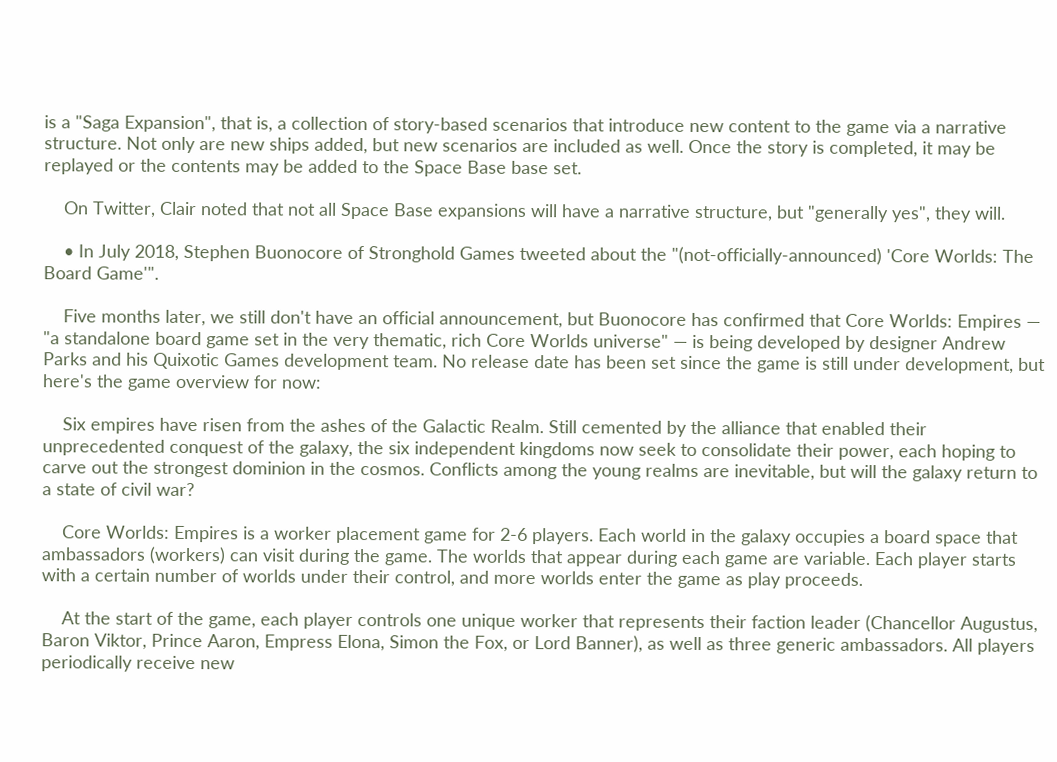is a "Saga Expansion", that is, a collection of story-based scenarios that introduce new content to the game via a narrative structure. Not only are new ships added, but new scenarios are included as well. Once the story is completed, it may be replayed or the contents may be added to the Space Base base set.

    On Twitter, Clair noted that not all Space Base expansions will have a narrative structure, but "generally yes", they will.

    • In July 2018, Stephen Buonocore of Stronghold Games tweeted about the "(not-officially-announced) 'Core Worlds: The Board Game'".

    Five months later, we still don't have an official announcement, but Buonocore has confirmed that Core Worlds: Empires — "a standalone board game set in the very thematic, rich Core Worlds universe" — is being developed by designer Andrew Parks and his Quixotic Games development team. No release date has been set since the game is still under development, but here's the game overview for now:

    Six empires have risen from the ashes of the Galactic Realm. Still cemented by the alliance that enabled their unprecedented conquest of the galaxy, the six independent kingdoms now seek to consolidate their power, each hoping to carve out the strongest dominion in the cosmos. Conflicts among the young realms are inevitable, but will the galaxy return to a state of civil war?

    Core Worlds: Empires is a worker placement game for 2-6 players. Each world in the galaxy occupies a board space that ambassadors (workers) can visit during the game. The worlds that appear during each game are variable. Each player starts with a certain number of worlds under their control, and more worlds enter the game as play proceeds.

    At the start of the game, each player controls one unique worker that represents their faction leader (Chancellor Augustus, Baron Viktor, Prince Aaron, Empress Elona, Simon the Fox, or Lord Banner), as well as three generic ambassadors. All players periodically receive new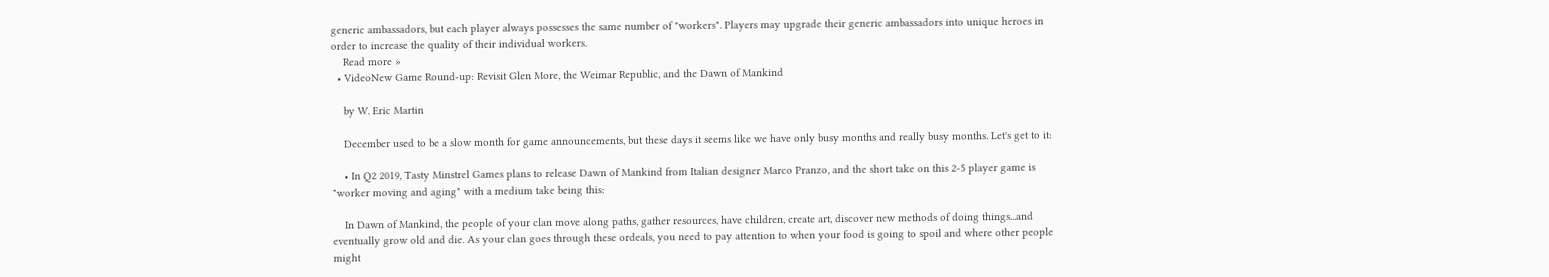generic ambassadors, but each player always possesses the same number of "workers". Players may upgrade their generic ambassadors into unique heroes in order to increase the quality of their individual workers.
    Read more »
  • VideoNew Game Round-up: Revisit Glen More, the Weimar Republic, and the Dawn of Mankind

    by W. Eric Martin

    December used to be a slow month for game announcements, but these days it seems like we have only busy months and really busy months. Let's get to it:

    • In Q2 2019, Tasty Minstrel Games plans to release Dawn of Mankind from Italian designer Marco Pranzo, and the short take on this 2-5 player game is "worker moving and aging" with a medium take being this:

    In Dawn of Mankind, the people of your clan move along paths, gather resources, have children, create art, discover new methods of doing things...and eventually grow old and die. As your clan goes through these ordeals, you need to pay attention to when your food is going to spoil and where other people might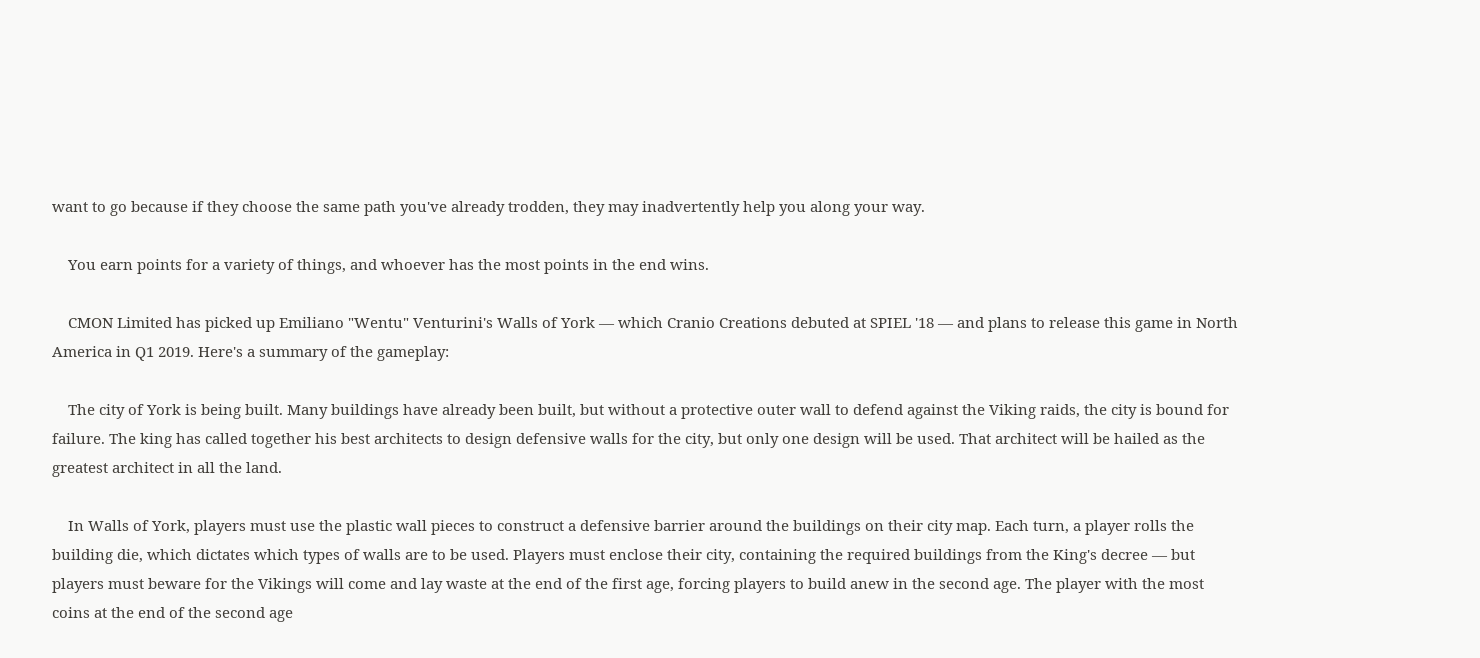want to go because if they choose the same path you've already trodden, they may inadvertently help you along your way.

    You earn points for a variety of things, and whoever has the most points in the end wins.

    CMON Limited has picked up Emiliano "Wentu" Venturini's Walls of York — which Cranio Creations debuted at SPIEL '18 — and plans to release this game in North America in Q1 2019. Here's a summary of the gameplay:

    The city of York is being built. Many buildings have already been built, but without a protective outer wall to defend against the Viking raids, the city is bound for failure. The king has called together his best architects to design defensive walls for the city, but only one design will be used. That architect will be hailed as the greatest architect in all the land.

    In Walls of York, players must use the plastic wall pieces to construct a defensive barrier around the buildings on their city map. Each turn, a player rolls the building die, which dictates which types of walls are to be used. Players must enclose their city, containing the required buildings from the King's decree — but players must beware for the Vikings will come and lay waste at the end of the first age, forcing players to build anew in the second age. The player with the most coins at the end of the second age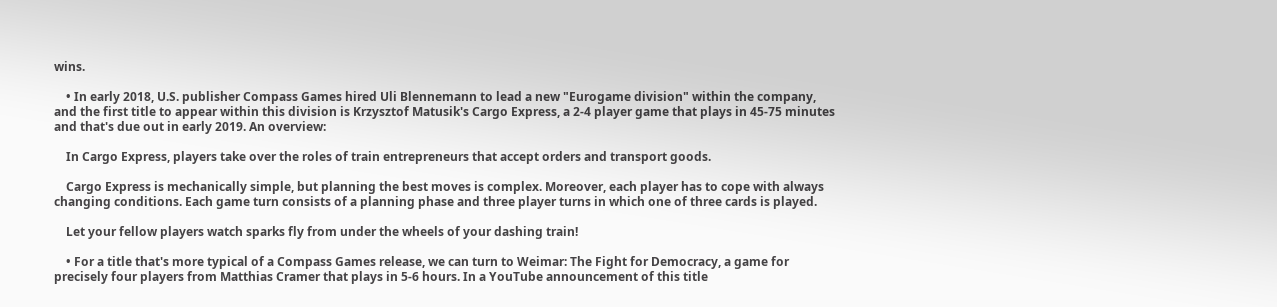wins.

    • In early 2018, U.S. publisher Compass Games hired Uli Blennemann to lead a new "Eurogame division" within the company, and the first title to appear within this division is Krzysztof Matusik's Cargo Express, a 2-4 player game that plays in 45-75 minutes and that's due out in early 2019. An overview:

    In Cargo Express, players take over the roles of train entrepreneurs that accept orders and transport goods.

    Cargo Express is mechanically simple, but planning the best moves is complex. Moreover, each player has to cope with always changing conditions. Each game turn consists of a planning phase and three player turns in which one of three cards is played.

    Let your fellow players watch sparks fly from under the wheels of your dashing train!

    • For a title that's more typical of a Compass Games release, we can turn to Weimar: The Fight for Democracy, a game for precisely four players from Matthias Cramer that plays in 5-6 hours. In a YouTube announcement of this title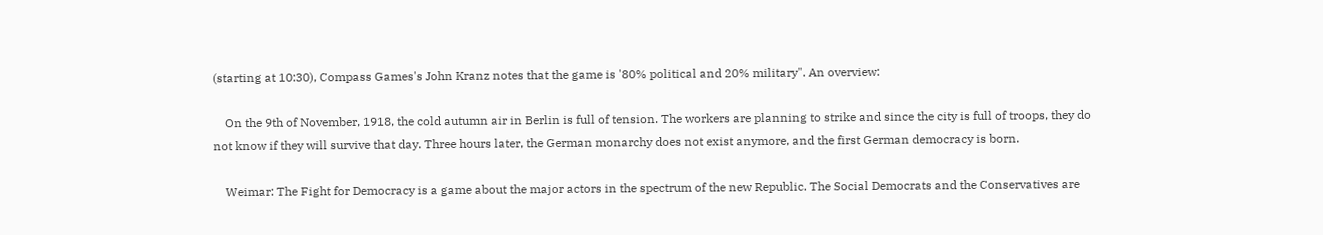(starting at 10:30), Compass Games's John Kranz notes that the game is '80% political and 20% military". An overview:

    On the 9th of November, 1918, the cold autumn air in Berlin is full of tension. The workers are planning to strike and since the city is full of troops, they do not know if they will survive that day. Three hours later, the German monarchy does not exist anymore, and the first German democracy is born.

    Weimar: The Fight for Democracy is a game about the major actors in the spectrum of the new Republic. The Social Democrats and the Conservatives are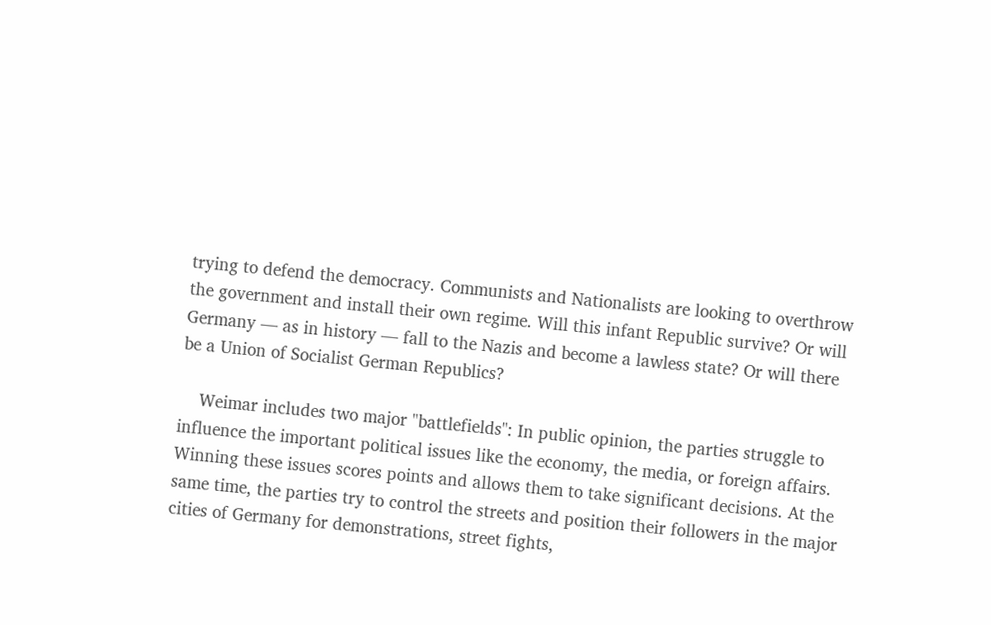trying to defend the democracy. Communists and Nationalists are looking to overthrow the government and install their own regime. Will this infant Republic survive? Or will Germany — as in history — fall to the Nazis and become a lawless state? Or will there be a Union of Socialist German Republics?

    Weimar includes two major "battlefields": In public opinion, the parties struggle to influence the important political issues like the economy, the media, or foreign affairs. Winning these issues scores points and allows them to take significant decisions. At the same time, the parties try to control the streets and position their followers in the major cities of Germany for demonstrations, street fights,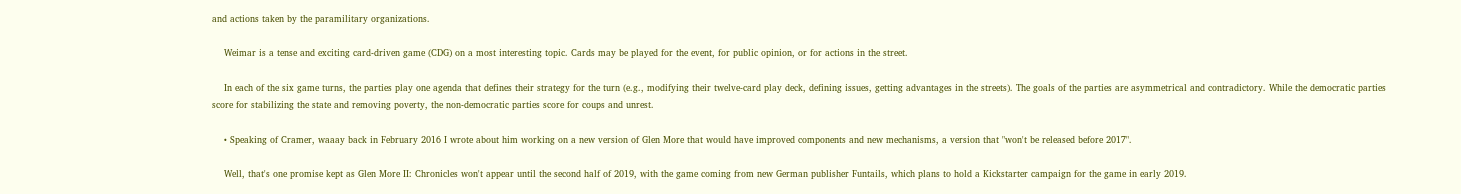and actions taken by the paramilitary organizations.

    Weimar is a tense and exciting card-driven game (CDG) on a most interesting topic. Cards may be played for the event, for public opinion, or for actions in the street.

    In each of the six game turns, the parties play one agenda that defines their strategy for the turn (e.g., modifying their twelve-card play deck, defining issues, getting advantages in the streets). The goals of the parties are asymmetrical and contradictory. While the democratic parties score for stabilizing the state and removing poverty, the non-democratic parties score for coups and unrest.

    • Speaking of Cramer, waaay back in February 2016 I wrote about him working on a new version of Glen More that would have improved components and new mechanisms, a version that "won't be released before 2017".

    Well, that's one promise kept as Glen More II: Chronicles won't appear until the second half of 2019, with the game coming from new German publisher Funtails, which plans to hold a Kickstarter campaign for the game in early 2019.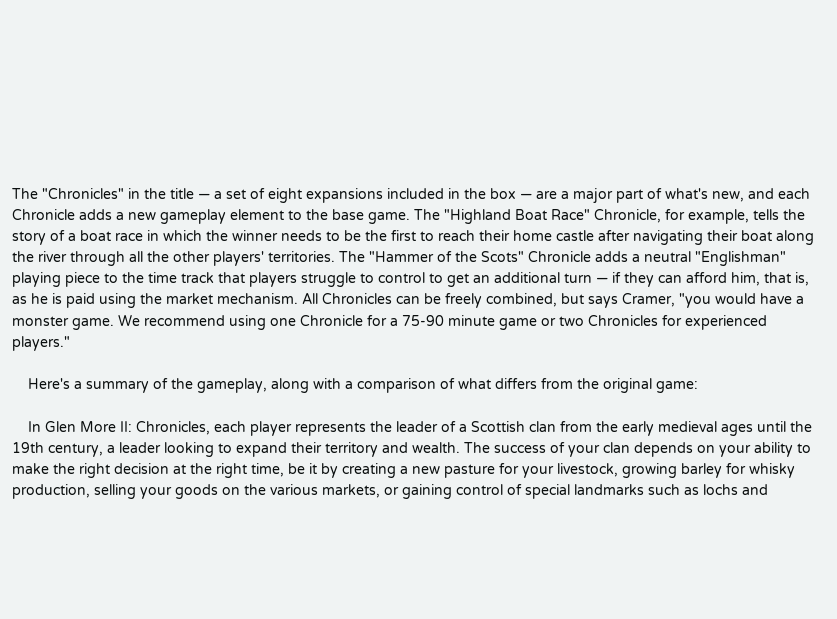The "Chronicles" in the title — a set of eight expansions included in the box — are a major part of what's new, and each Chronicle adds a new gameplay element to the base game. The "Highland Boat Race" Chronicle, for example, tells the story of a boat race in which the winner needs to be the first to reach their home castle after navigating their boat along the river through all the other players' territories. The "Hammer of the Scots" Chronicle adds a neutral "Englishman" playing piece to the time track that players struggle to control to get an additional turn — if they can afford him, that is, as he is paid using the market mechanism. All Chronicles can be freely combined, but says Cramer, "you would have a monster game. We recommend using one Chronicle for a 75-90 minute game or two Chronicles for experienced players."

    Here's a summary of the gameplay, along with a comparison of what differs from the original game:

    In Glen More II: Chronicles, each player represents the leader of a Scottish clan from the early medieval ages until the 19th century, a leader looking to expand their territory and wealth. The success of your clan depends on your ability to make the right decision at the right time, be it by creating a new pasture for your livestock, growing barley for whisky production, selling your goods on the various markets, or gaining control of special landmarks such as lochs and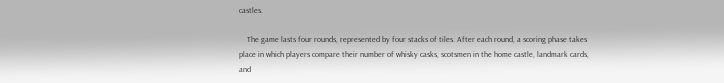castles.

    The game lasts four rounds, represented by four stacks of tiles. After each round, a scoring phase takes place in which players compare their number of whisky casks, scotsmen in the home castle, landmark cards, and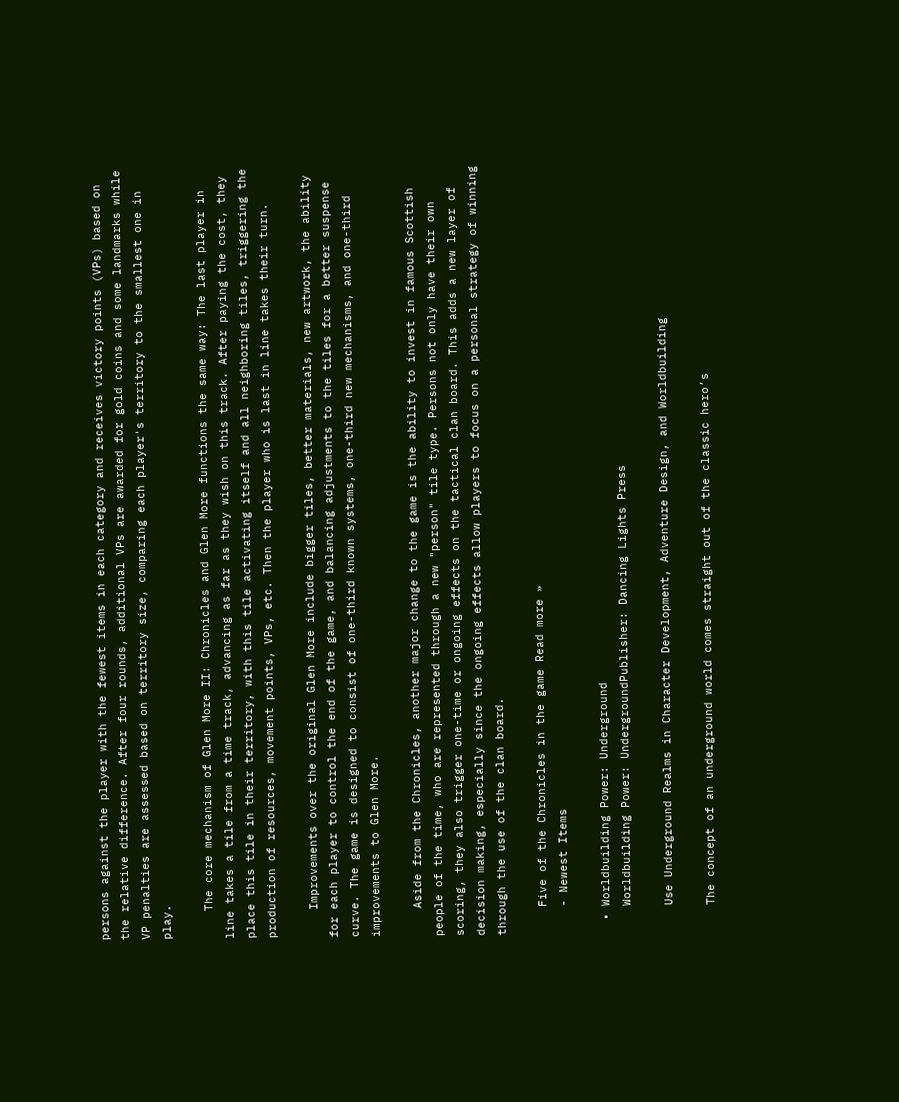persons against the player with the fewest items in each category and receives victory points (VPs) based on the relative difference. After four rounds, additional VPs are awarded for gold coins and some landmarks while VP penalties are assessed based on territory size, comparing each player's territory to the smallest one in play.

    The core mechanism of Glen More II: Chronicles and Glen More functions the same way: The last player in line takes a tile from a time track, advancing as far as they wish on this track. After paying the cost, they place this tile in their territory, with this tile activating itself and all neighboring tiles, triggering the production of resources, movement points, VPs, etc. Then the player who is last in line takes their turn.

    Improvements over the original Glen More include bigger tiles, better materials, new artwork, the ability for each player to control the end of the game, and balancing adjustments to the tiles for a better suspense curve. The game is designed to consist of one-third known systems, one-third new mechanisms, and one-third improvements to Glen More.

    Aside from the Chronicles, another major change to the game is the ability to invest in famous Scottish people of the time, who are represented through a new "person" tile type. Persons not only have their own scoring, they also trigger one-time or ongoing effects on the tactical clan board. This adds a new layer of decision making, especially since the ongoing effects allow players to focus on a personal strategy of winning through the use of the clan board.

    Five of the Chronicles in the game Read more »
    - Newest Items

  • Worldbuilding Power: Underground
    Worldbuilding Power: UndergroundPublisher: Dancing Lights Press

    Use Underground Realms in Character Development, Adventure Design, and Worldbuilding

    The concept of an underground world comes straight out of the classic hero’s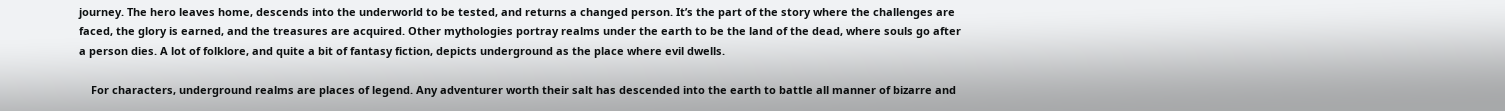journey. The hero leaves home, descends into the underworld to be tested, and returns a changed person. It’s the part of the story where the challenges are faced, the glory is earned, and the treasures are acquired. Other mythologies portray realms under the earth to be the land of the dead, where souls go after a person dies. A lot of folklore, and quite a bit of fantasy fiction, depicts underground as the place where evil dwells.

    For characters, underground realms are places of legend. Any adventurer worth their salt has descended into the earth to battle all manner of bizarre and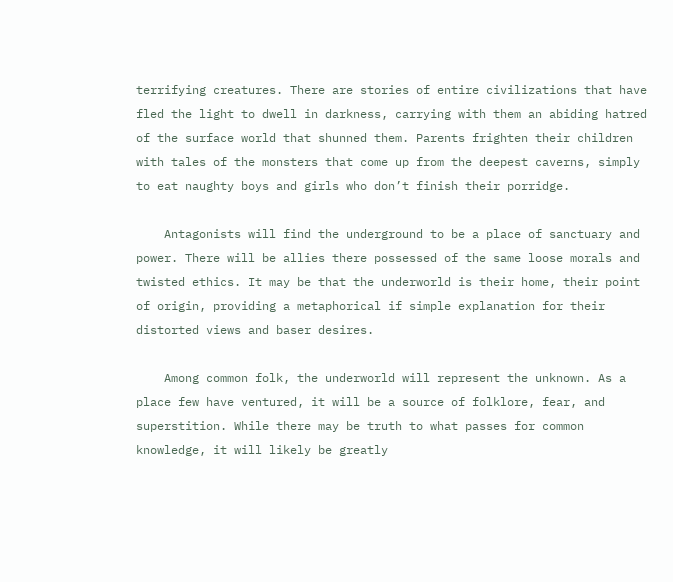terrifying creatures. There are stories of entire civilizations that have fled the light to dwell in darkness, carrying with them an abiding hatred of the surface world that shunned them. Parents frighten their children with tales of the monsters that come up from the deepest caverns, simply to eat naughty boys and girls who don’t finish their porridge.

    Antagonists will find the underground to be a place of sanctuary and power. There will be allies there possessed of the same loose morals and twisted ethics. It may be that the underworld is their home, their point of origin, providing a metaphorical if simple explanation for their distorted views and baser desires.

    Among common folk, the underworld will represent the unknown. As a place few have ventured, it will be a source of folklore, fear, and superstition. While there may be truth to what passes for common knowledge, it will likely be greatly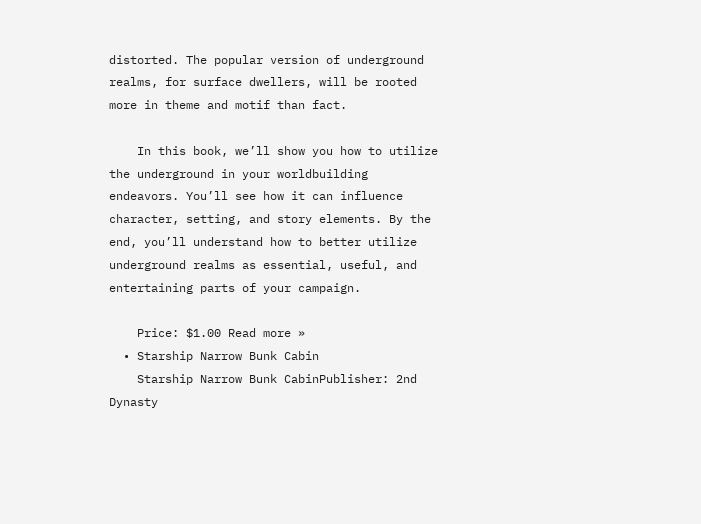distorted. The popular version of underground realms, for surface dwellers, will be rooted more in theme and motif than fact.

    In this book, we’ll show you how to utilize the underground in your worldbuilding endeavors. You’ll see how it can influence character, setting, and story elements. By the end, you’ll understand how to better utilize underground realms as essential, useful, and entertaining parts of your campaign.

    Price: $1.00 Read more »
  • Starship Narrow Bunk Cabin
    Starship Narrow Bunk CabinPublisher: 2nd Dynasty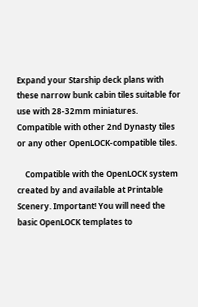Expand your Starship deck plans with these narrow bunk cabin tiles suitable for use with 28-32mm miniatures. Compatible with other 2nd Dynasty tiles or any other OpenLOCK-compatible tiles.

    Compatible with the OpenLOCK system created by and available at Printable Scenery. Important! You will need the basic OpenLOCK templates to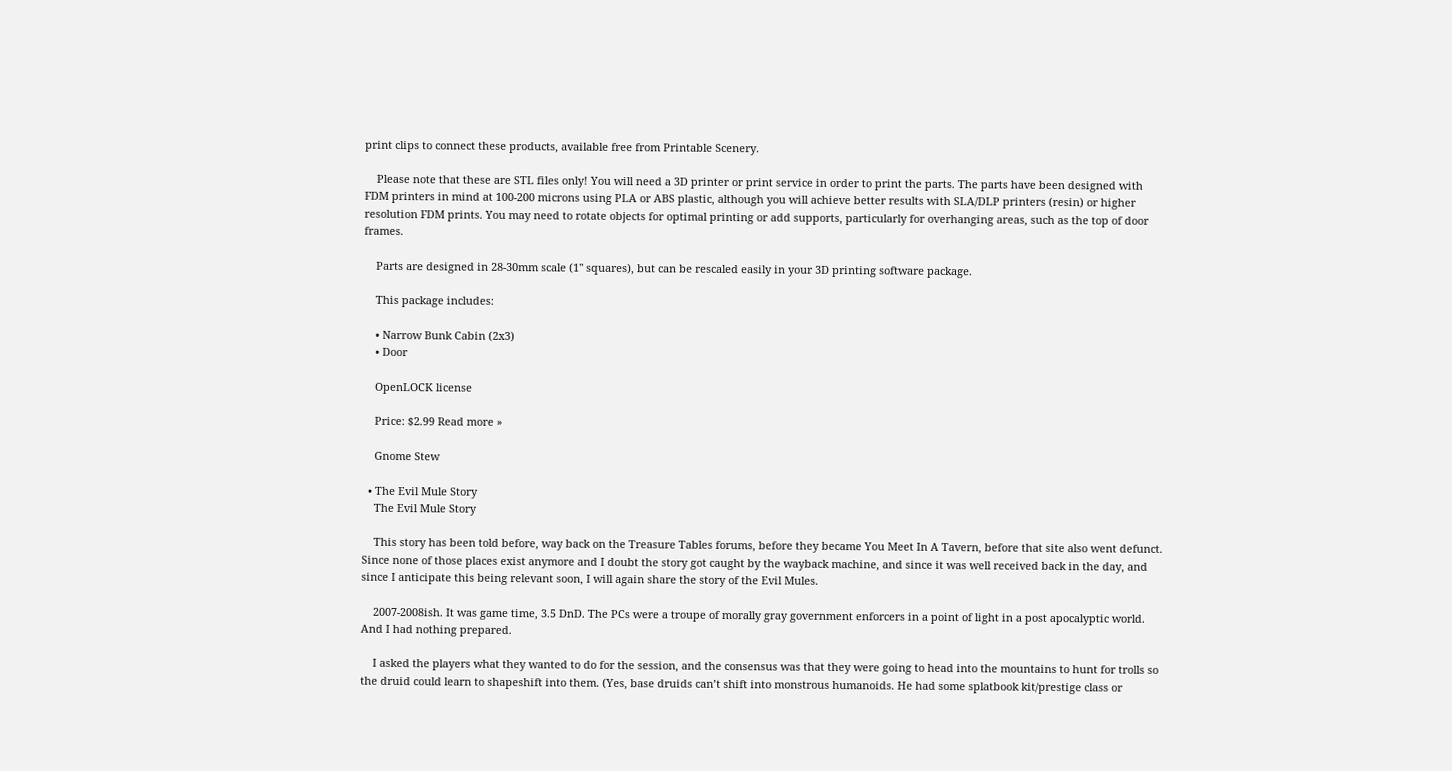print clips to connect these products, available free from Printable Scenery.

    Please note that these are STL files only! You will need a 3D printer or print service in order to print the parts. The parts have been designed with FDM printers in mind at 100-200 microns using PLA or ABS plastic, although you will achieve better results with SLA/DLP printers (resin) or higher resolution FDM prints. You may need to rotate objects for optimal printing or add supports, particularly for overhanging areas, such as the top of door frames.

    Parts are designed in 28-30mm scale (1" squares), but can be rescaled easily in your 3D printing software package.

    This package includes:

    • Narrow Bunk Cabin (2x3)
    • Door

    OpenLOCK license

    Price: $2.99 Read more »

    Gnome Stew

  • The Evil Mule Story
    The Evil Mule Story

    This story has been told before, way back on the Treasure Tables forums, before they became You Meet In A Tavern, before that site also went defunct. Since none of those places exist anymore and I doubt the story got caught by the wayback machine, and since it was well received back in the day, and since I anticipate this being relevant soon, I will again share the story of the Evil Mules.

    2007-2008ish. It was game time, 3.5 DnD. The PCs were a troupe of morally gray government enforcers in a point of light in a post apocalyptic world. And I had nothing prepared.

    I asked the players what they wanted to do for the session, and the consensus was that they were going to head into the mountains to hunt for trolls so the druid could learn to shapeshift into them. (Yes, base druids can’t shift into monstrous humanoids. He had some splatbook kit/prestige class or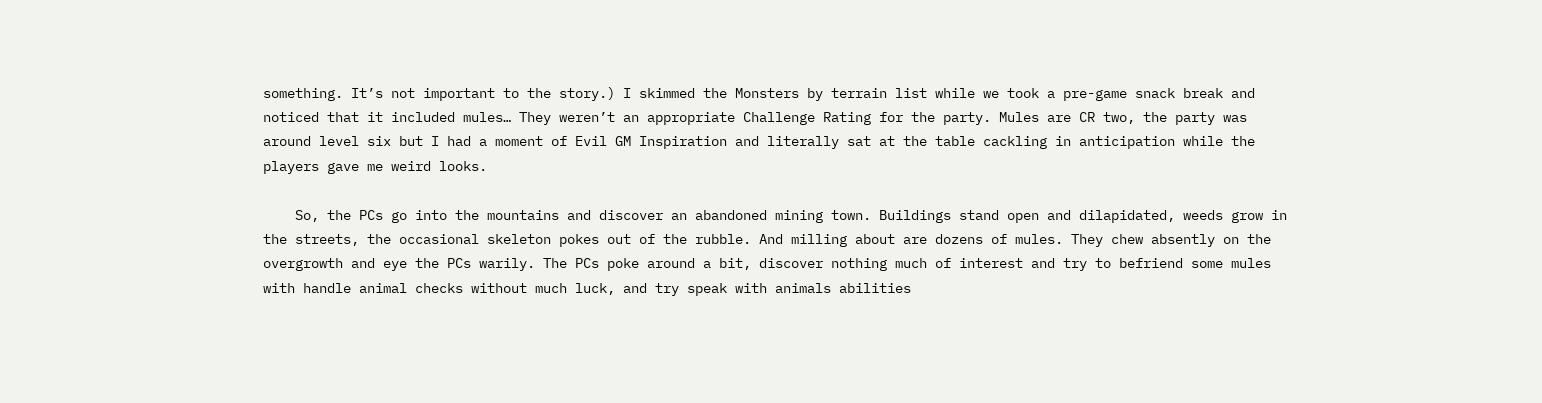something. It’s not important to the story.) I skimmed the Monsters by terrain list while we took a pre-game snack break and noticed that it included mules… They weren’t an appropriate Challenge Rating for the party. Mules are CR two, the party was around level six but I had a moment of Evil GM Inspiration and literally sat at the table cackling in anticipation while the players gave me weird looks.

    So, the PCs go into the mountains and discover an abandoned mining town. Buildings stand open and dilapidated, weeds grow in the streets, the occasional skeleton pokes out of the rubble. And milling about are dozens of mules. They chew absently on the overgrowth and eye the PCs warily. The PCs poke around a bit, discover nothing much of interest and try to befriend some mules with handle animal checks without much luck, and try speak with animals abilities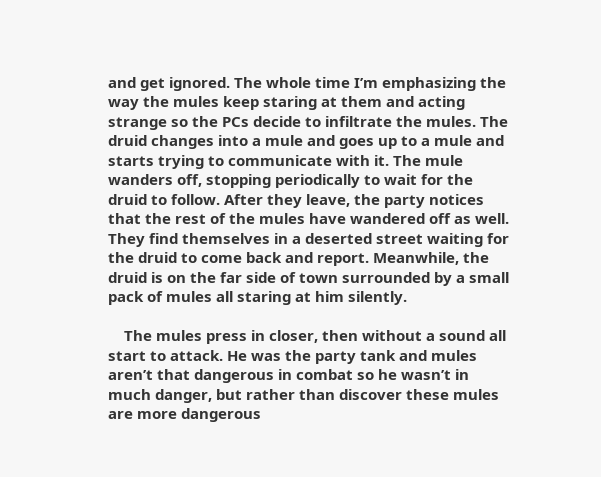and get ignored. The whole time I’m emphasizing the way the mules keep staring at them and acting strange so the PCs decide to infiltrate the mules. The druid changes into a mule and goes up to a mule and starts trying to communicate with it. The mule wanders off, stopping periodically to wait for the druid to follow. After they leave, the party notices that the rest of the mules have wandered off as well. They find themselves in a deserted street waiting for the druid to come back and report. Meanwhile, the druid is on the far side of town surrounded by a small pack of mules all staring at him silently.

    The mules press in closer, then without a sound all start to attack. He was the party tank and mules aren’t that dangerous in combat so he wasn’t in much danger, but rather than discover these mules are more dangerous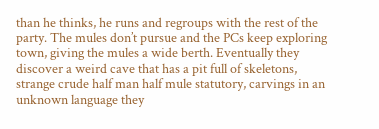than he thinks, he runs and regroups with the rest of the party. The mules don’t pursue and the PCs keep exploring town, giving the mules a wide berth. Eventually they discover a weird cave that has a pit full of skeletons, strange crude half man half mule statutory, carvings in an unknown language they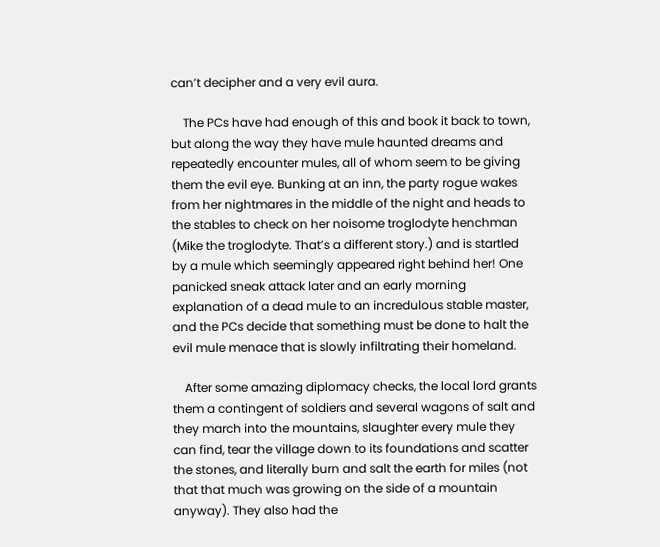can’t decipher and a very evil aura.

    The PCs have had enough of this and book it back to town, but along the way they have mule haunted dreams and repeatedly encounter mules, all of whom seem to be giving them the evil eye. Bunking at an inn, the party rogue wakes from her nightmares in the middle of the night and heads to the stables to check on her noisome troglodyte henchman (Mike the troglodyte. That’s a different story.) and is startled by a mule which seemingly appeared right behind her! One panicked sneak attack later and an early morning explanation of a dead mule to an incredulous stable master, and the PCs decide that something must be done to halt the evil mule menace that is slowly infiltrating their homeland.

    After some amazing diplomacy checks, the local lord grants them a contingent of soldiers and several wagons of salt and they march into the mountains, slaughter every mule they can find, tear the village down to its foundations and scatter the stones, and literally burn and salt the earth for miles (not that that much was growing on the side of a mountain anyway). They also had the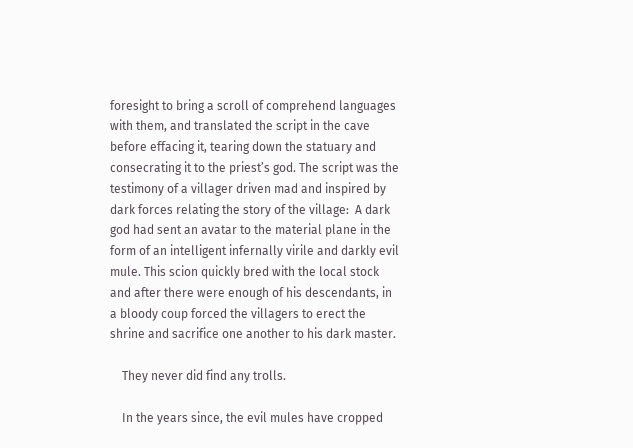foresight to bring a scroll of comprehend languages with them, and translated the script in the cave before effacing it, tearing down the statuary and consecrating it to the priest’s god. The script was the testimony of a villager driven mad and inspired by dark forces relating the story of the village:  A dark god had sent an avatar to the material plane in the form of an intelligent infernally virile and darkly evil mule. This scion quickly bred with the local stock and after there were enough of his descendants, in a bloody coup forced the villagers to erect the shrine and sacrifice one another to his dark master.

    They never did find any trolls.

    In the years since, the evil mules have cropped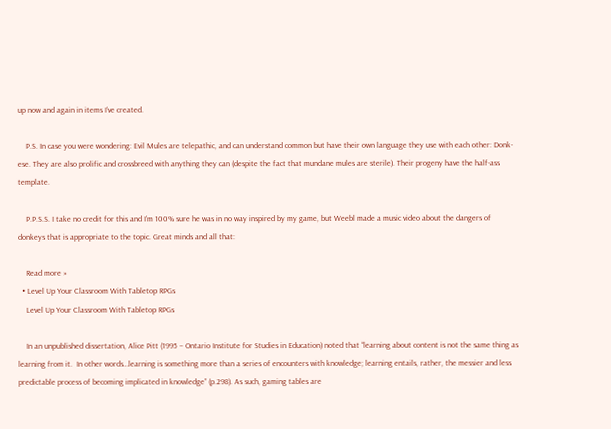up now and again in items I’ve created.

    P.S. In case you were wondering: Evil Mules are telepathic, and can understand common but have their own language they use with each other: Donk-ese. They are also prolific and crossbreed with anything they can (despite the fact that mundane mules are sterile). Their progeny have the half-ass template.

    P.P.S.S. I take no credit for this and I’m 100% sure he was in no way inspired by my game, but Weebl made a music video about the dangers of donkeys that is appropriate to the topic. Great minds and all that:

    Read more »
  • Level Up Your Classroom With Tabletop RPGs
    Level Up Your Classroom With Tabletop RPGs

    In an unpublished dissertation, Alice Pitt (1995 – Ontario Institute for Studies in Education) noted that “learning about content is not the same thing as learning from it.  In other words…learning is something more than a series of encounters with knowledge; learning entails, rather, the messier and less predictable process of becoming implicated in knowledge” (p.298). As such, gaming tables are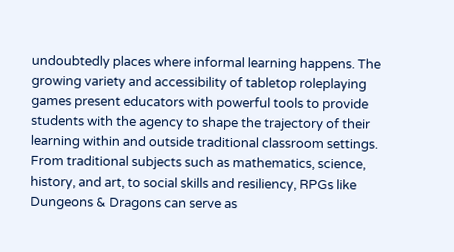undoubtedly places where informal learning happens. The growing variety and accessibility of tabletop roleplaying games present educators with powerful tools to provide students with the agency to shape the trajectory of their learning within and outside traditional classroom settings. From traditional subjects such as mathematics, science, history, and art, to social skills and resiliency, RPGs like Dungeons & Dragons can serve as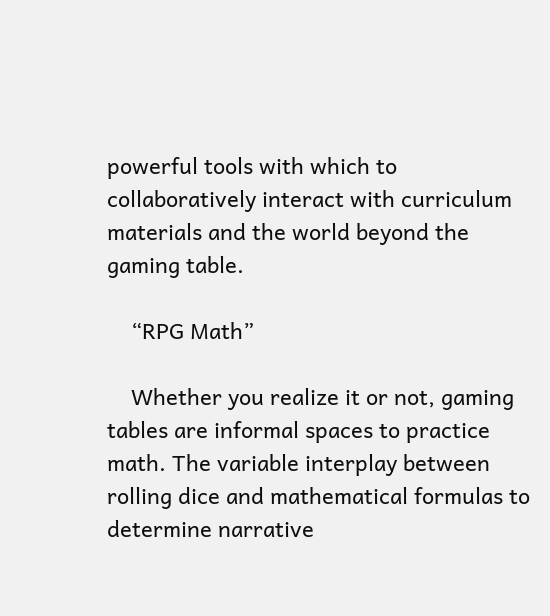powerful tools with which to collaboratively interact with curriculum materials and the world beyond the gaming table.

    “RPG Math”

    Whether you realize it or not, gaming tables are informal spaces to practice math. The variable interplay between rolling dice and mathematical formulas to determine narrative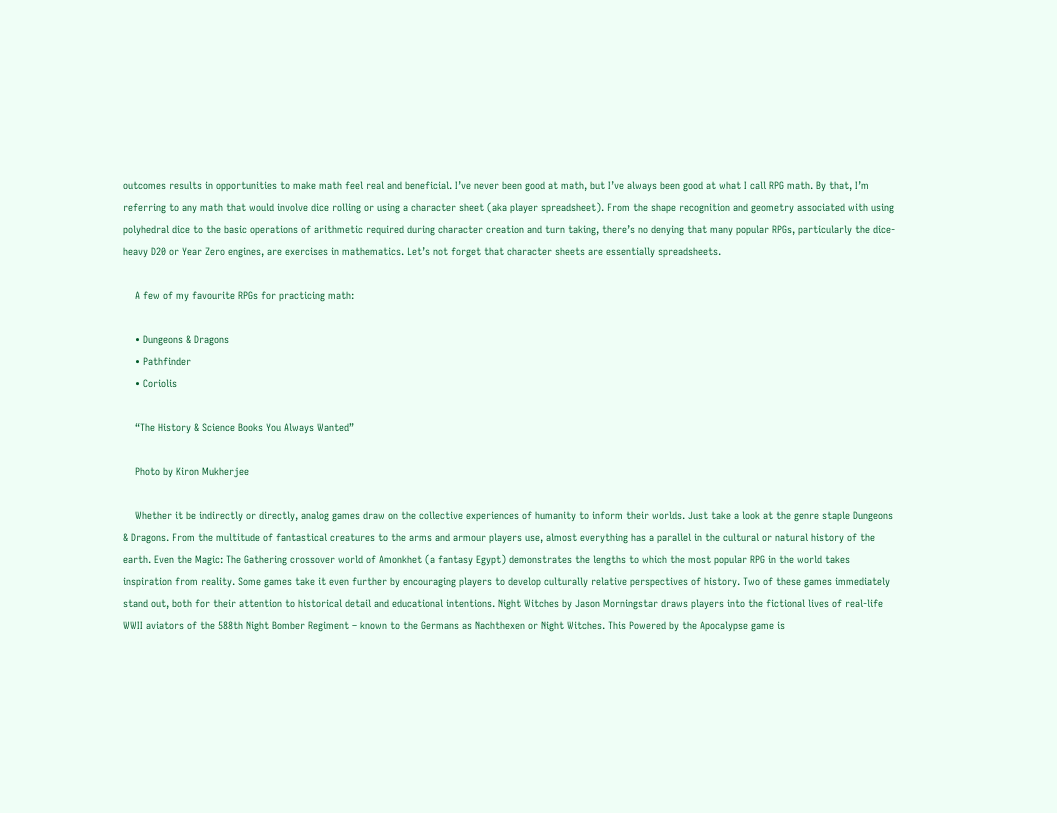outcomes results in opportunities to make math feel real and beneficial. I’ve never been good at math, but I’ve always been good at what I call RPG math. By that, I’m referring to any math that would involve dice rolling or using a character sheet (aka player spreadsheet). From the shape recognition and geometry associated with using polyhedral dice to the basic operations of arithmetic required during character creation and turn taking, there’s no denying that many popular RPGs, particularly the dice-heavy D20 or Year Zero engines, are exercises in mathematics. Let’s not forget that character sheets are essentially spreadsheets.

    A few of my favourite RPGs for practicing math:

    • Dungeons & Dragons
    • Pathfinder
    • Coriolis

    “The History & Science Books You Always Wanted”

    Photo by Kiron Mukherjee

    Whether it be indirectly or directly, analog games draw on the collective experiences of humanity to inform their worlds. Just take a look at the genre staple Dungeons & Dragons. From the multitude of fantastical creatures to the arms and armour players use, almost everything has a parallel in the cultural or natural history of the earth. Even the Magic: The Gathering crossover world of Amonkhet (a fantasy Egypt) demonstrates the lengths to which the most popular RPG in the world takes inspiration from reality. Some games take it even further by encouraging players to develop culturally relative perspectives of history. Two of these games immediately stand out, both for their attention to historical detail and educational intentions. Night Witches by Jason Morningstar draws players into the fictional lives of real-life WWII aviators of the 588th Night Bomber Regiment – known to the Germans as Nachthexen or Night Witches. This Powered by the Apocalypse game is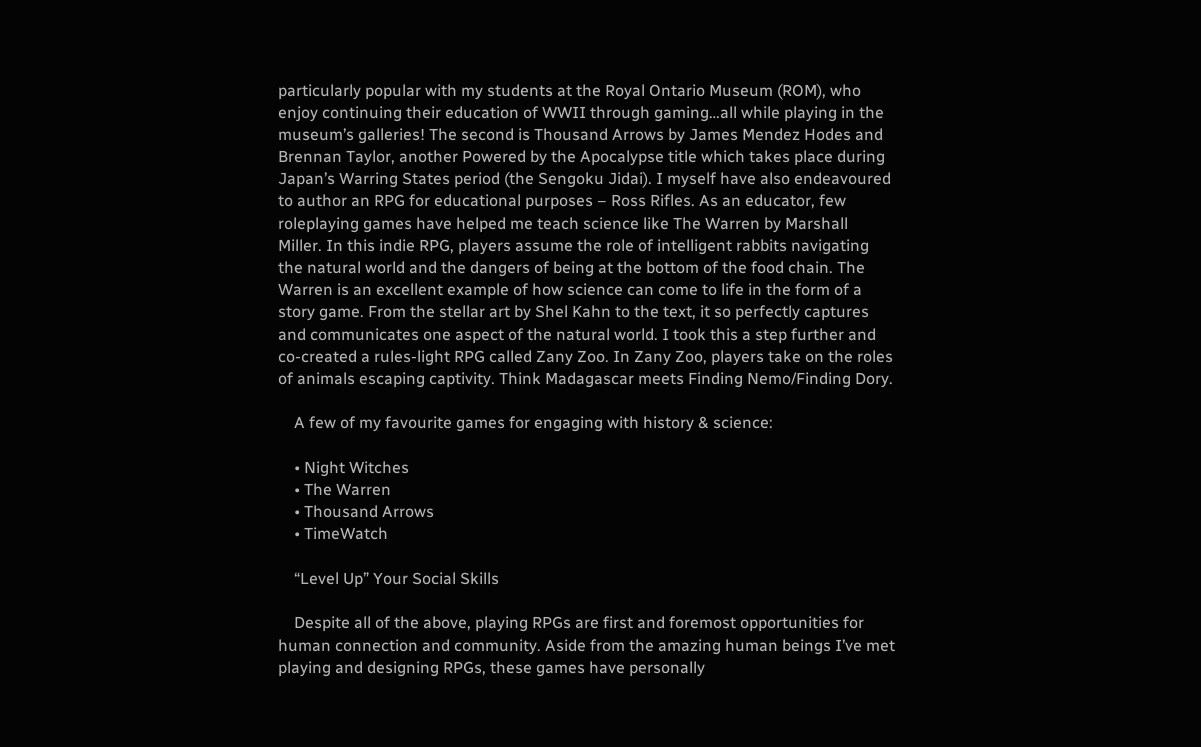particularly popular with my students at the Royal Ontario Museum (ROM), who enjoy continuing their education of WWII through gaming…all while playing in the museum’s galleries! The second is Thousand Arrows by James Mendez Hodes and Brennan Taylor, another Powered by the Apocalypse title which takes place during Japan’s Warring States period (the Sengoku Jidai). I myself have also endeavoured to author an RPG for educational purposes – Ross Rifles. As an educator, few roleplaying games have helped me teach science like The Warren by Marshall Miller. In this indie RPG, players assume the role of intelligent rabbits navigating the natural world and the dangers of being at the bottom of the food chain. The Warren is an excellent example of how science can come to life in the form of a story game. From the stellar art by Shel Kahn to the text, it so perfectly captures and communicates one aspect of the natural world. I took this a step further and co-created a rules-light RPG called Zany Zoo. In Zany Zoo, players take on the roles of animals escaping captivity. Think Madagascar meets Finding Nemo/Finding Dory.

    A few of my favourite games for engaging with history & science:

    • Night Witches
    • The Warren
    • Thousand Arrows
    • TimeWatch

    “Level Up” Your Social Skills

    Despite all of the above, playing RPGs are first and foremost opportunities for human connection and community. Aside from the amazing human beings I’ve met playing and designing RPGs, these games have personally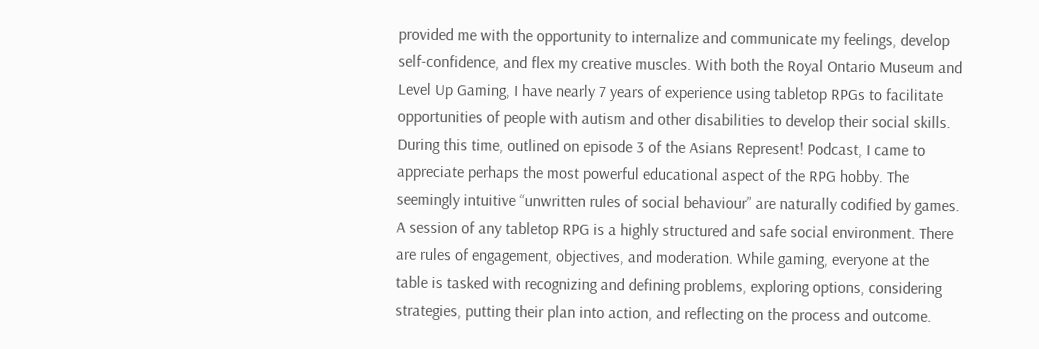provided me with the opportunity to internalize and communicate my feelings, develop self-confidence, and flex my creative muscles. With both the Royal Ontario Museum and Level Up Gaming, I have nearly 7 years of experience using tabletop RPGs to facilitate opportunities of people with autism and other disabilities to develop their social skills. During this time, outlined on episode 3 of the Asians Represent! Podcast, I came to appreciate perhaps the most powerful educational aspect of the RPG hobby. The seemingly intuitive “unwritten rules of social behaviour” are naturally codified by games. A session of any tabletop RPG is a highly structured and safe social environment. There are rules of engagement, objectives, and moderation. While gaming, everyone at the table is tasked with recognizing and defining problems, exploring options, considering strategies, putting their plan into action, and reflecting on the process and outcome.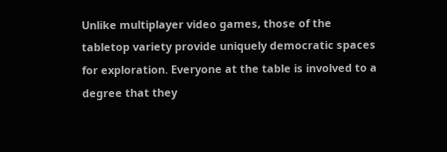Unlike multiplayer video games, those of the tabletop variety provide uniquely democratic spaces for exploration. Everyone at the table is involved to a degree that they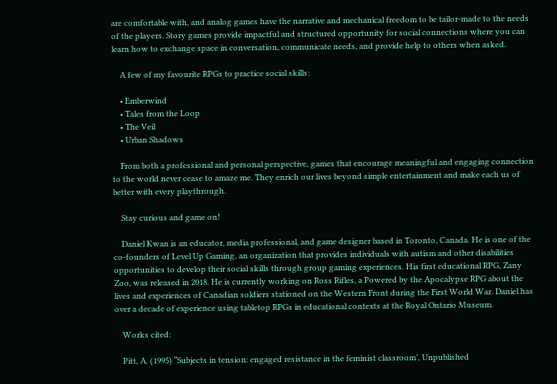are comfortable with, and analog games have the narrative and mechanical freedom to be tailor-made to the needs of the players. Story games provide impactful and structured opportunity for social connections where you can learn how to exchange space in conversation, communicate needs, and provide help to others when asked.

    A few of my favourite RPGs to practice social skills:

    • Emberwind
    • Tales from the Loop
    • The Veil
    • Urban Shadows

    From both a professional and personal perspective, games that encourage meaningful and engaging connection to the world never cease to amaze me. They enrich our lives beyond simple entertainment and make each us of better with every playthrough.

    Stay curious and game on!

    Daniel Kwan is an educator, media professional, and game designer based in Toronto, Canada. He is one of the co-founders of Level Up Gaming, an organization that provides individuals with autism and other disabilities opportunities to develop their social skills through group gaming experiences. His first educational RPG, Zany Zoo, was released in 2018. He is currently working on Ross Rifles, a Powered by the Apocalypse RPG about the lives and experiences of Canadian soldiers stationed on the Western Front during the First World War. Daniel has over a decade of experience using tabletop RPGs in educational contexts at the Royal Ontario Museum.

    Works cited:

    Pitt, A. (1995) “Subjects in tension: engaged resistance in the feminist classroom’, Unpublished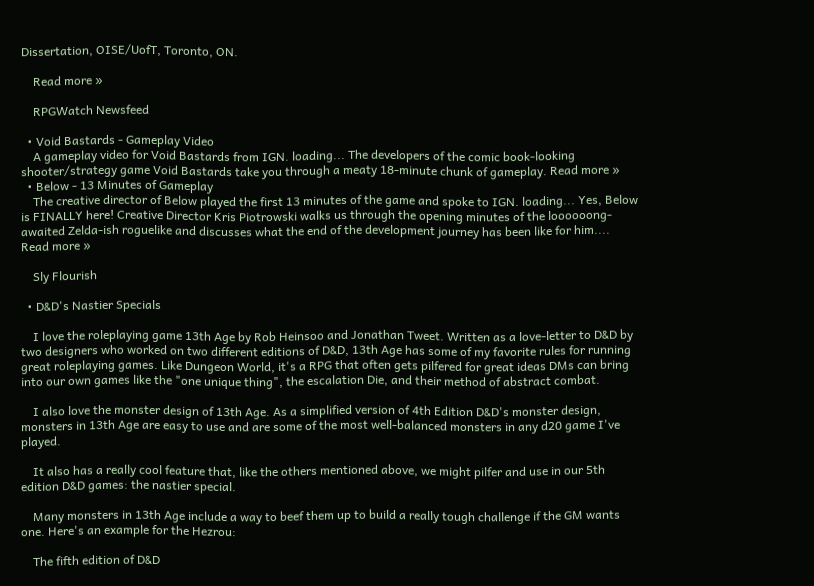Dissertation, OISE/UofT, Toronto, ON.

    Read more »

    RPGWatch Newsfeed

  • Void Bastards - Gameplay Video
    A gameplay video for Void Bastards from IGN. loading... The developers of the comic book-looking shooter/strategy game Void Bastards take you through a meaty 18-minute chunk of gameplay. Read more »
  • Below - 13 Minutes of Gameplay
    The creative director of Below played the first 13 minutes of the game and spoke to IGN. loading... Yes, Below is FINALLY here! Creative Director Kris Piotrowski walks us through the opening minutes of the loooooong-awaited Zelda-ish roguelike and discusses what the end of the development journey has been like for him.... Read more »

    Sly Flourish

  • D&D's Nastier Specials

    I love the roleplaying game 13th Age by Rob Heinsoo and Jonathan Tweet. Written as a love-letter to D&D by two designers who worked on two different editions of D&D, 13th Age has some of my favorite rules for running great roleplaying games. Like Dungeon World, it's a RPG that often gets pilfered for great ideas DMs can bring into our own games like the "one unique thing", the escalation Die, and their method of abstract combat.

    I also love the monster design of 13th Age. As a simplified version of 4th Edition D&D's monster design, monsters in 13th Age are easy to use and are some of the most well-balanced monsters in any d20 game I've played.

    It also has a really cool feature that, like the others mentioned above, we might pilfer and use in our 5th edition D&D games: the nastier special.

    Many monsters in 13th Age include a way to beef them up to build a really tough challenge if the GM wants one. Here's an example for the Hezrou:

    The fifth edition of D&D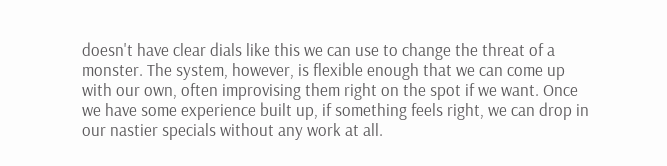doesn't have clear dials like this we can use to change the threat of a monster. The system, however, is flexible enough that we can come up with our own, often improvising them right on the spot if we want. Once we have some experience built up, if something feels right, we can drop in our nastier specials without any work at all.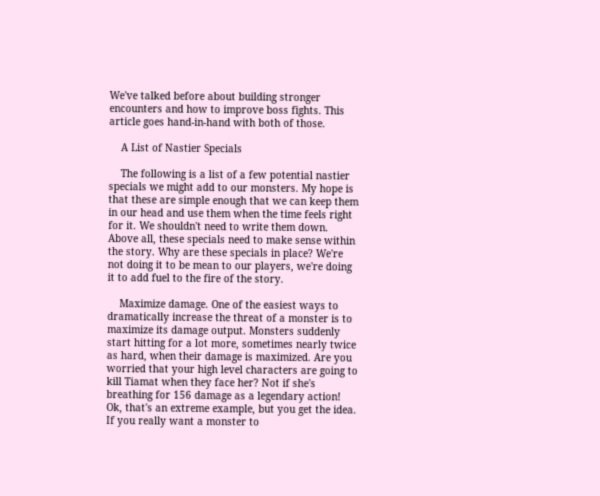We've talked before about building stronger encounters and how to improve boss fights. This article goes hand-in-hand with both of those.

    A List of Nastier Specials

    The following is a list of a few potential nastier specials we might add to our monsters. My hope is that these are simple enough that we can keep them in our head and use them when the time feels right for it. We shouldn't need to write them down. Above all, these specials need to make sense within the story. Why are these specials in place? We're not doing it to be mean to our players, we're doing it to add fuel to the fire of the story.

    Maximize damage. One of the easiest ways to dramatically increase the threat of a monster is to maximize its damage output. Monsters suddenly start hitting for a lot more, sometimes nearly twice as hard, when their damage is maximized. Are you worried that your high level characters are going to kill Tiamat when they face her? Not if she's breathing for 156 damage as a legendary action! Ok, that's an extreme example, but you get the idea. If you really want a monster to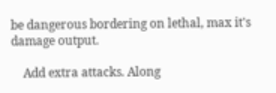be dangerous bordering on lethal, max it's damage output.

    Add extra attacks. Along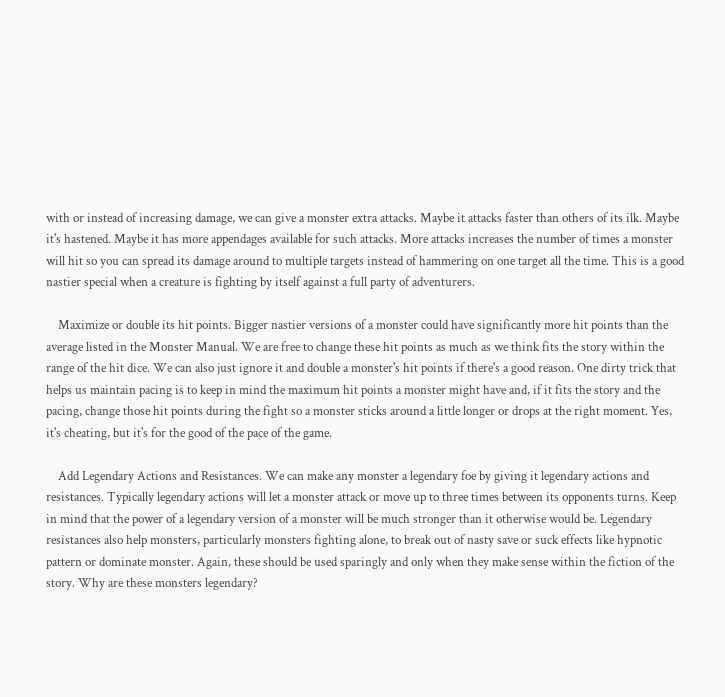with or instead of increasing damage, we can give a monster extra attacks. Maybe it attacks faster than others of its ilk. Maybe it's hastened. Maybe it has more appendages available for such attacks. More attacks increases the number of times a monster will hit so you can spread its damage around to multiple targets instead of hammering on one target all the time. This is a good nastier special when a creature is fighting by itself against a full party of adventurers.

    Maximize or double its hit points. Bigger nastier versions of a monster could have significantly more hit points than the average listed in the Monster Manual. We are free to change these hit points as much as we think fits the story within the range of the hit dice. We can also just ignore it and double a monster's hit points if there's a good reason. One dirty trick that helps us maintain pacing is to keep in mind the maximum hit points a monster might have and, if it fits the story and the pacing, change those hit points during the fight so a monster sticks around a little longer or drops at the right moment. Yes, it's cheating, but it's for the good of the pace of the game.

    Add Legendary Actions and Resistances. We can make any monster a legendary foe by giving it legendary actions and resistances. Typically legendary actions will let a monster attack or move up to three times between its opponents turns. Keep in mind that the power of a legendary version of a monster will be much stronger than it otherwise would be. Legendary resistances also help monsters, particularly monsters fighting alone, to break out of nasty save or suck effects like hypnotic pattern or dominate monster. Again, these should be used sparingly and only when they make sense within the fiction of the story. Why are these monsters legendary?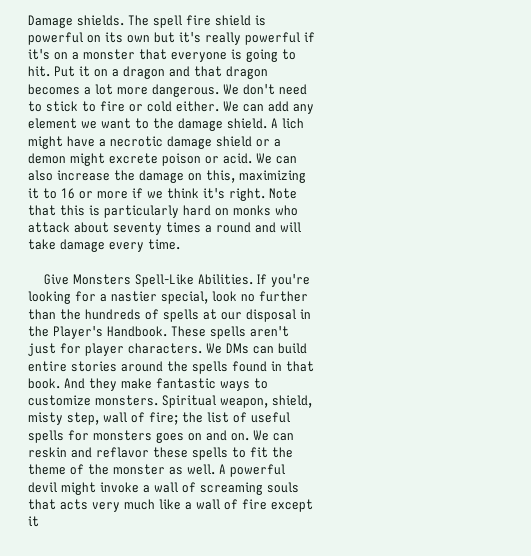Damage shields. The spell fire shield is powerful on its own but it's really powerful if it's on a monster that everyone is going to hit. Put it on a dragon and that dragon becomes a lot more dangerous. We don't need to stick to fire or cold either. We can add any element we want to the damage shield. A lich might have a necrotic damage shield or a demon might excrete poison or acid. We can also increase the damage on this, maximizing it to 16 or more if we think it's right. Note that this is particularly hard on monks who attack about seventy times a round and will take damage every time.

    Give Monsters Spell-Like Abilities. If you're looking for a nastier special, look no further than the hundreds of spells at our disposal in the Player's Handbook. These spells aren't just for player characters. We DMs can build entire stories around the spells found in that book. And they make fantastic ways to customize monsters. Spiritual weapon, shield, misty step, wall of fire; the list of useful spells for monsters goes on and on. We can reskin and reflavor these spells to fit the theme of the monster as well. A powerful devil might invoke a wall of screaming souls that acts very much like a wall of fire except it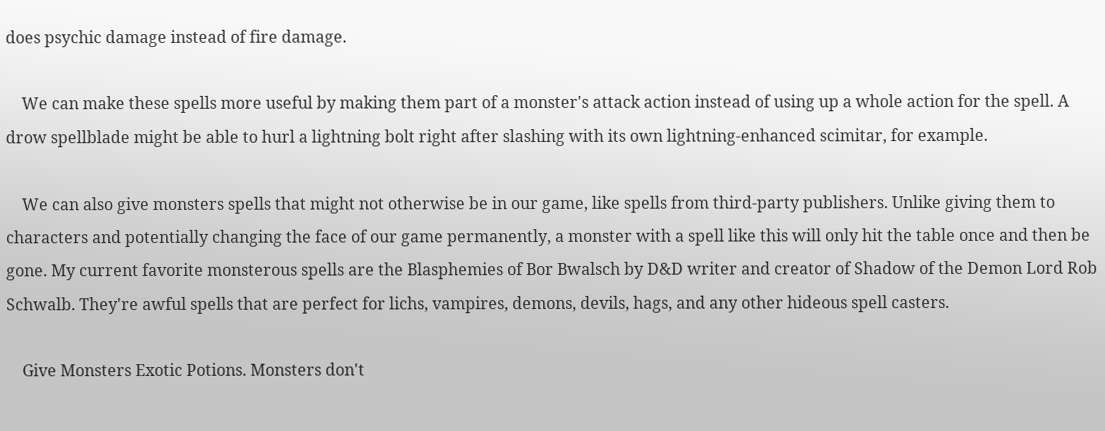does psychic damage instead of fire damage.

    We can make these spells more useful by making them part of a monster's attack action instead of using up a whole action for the spell. A drow spellblade might be able to hurl a lightning bolt right after slashing with its own lightning-enhanced scimitar, for example.

    We can also give monsters spells that might not otherwise be in our game, like spells from third-party publishers. Unlike giving them to characters and potentially changing the face of our game permanently, a monster with a spell like this will only hit the table once and then be gone. My current favorite monsterous spells are the Blasphemies of Bor Bwalsch by D&D writer and creator of Shadow of the Demon Lord Rob Schwalb. They're awful spells that are perfect for lichs, vampires, demons, devils, hags, and any other hideous spell casters.

    Give Monsters Exotic Potions. Monsters don't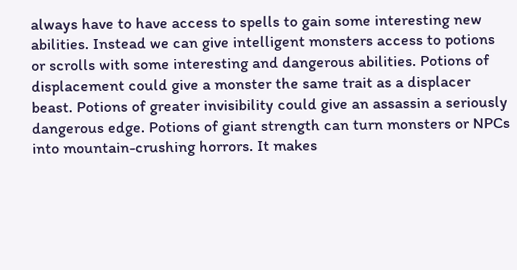always have to have access to spells to gain some interesting new abilities. Instead we can give intelligent monsters access to potions or scrolls with some interesting and dangerous abilities. Potions of displacement could give a monster the same trait as a displacer beast. Potions of greater invisibility could give an assassin a seriously dangerous edge. Potions of giant strength can turn monsters or NPCs into mountain-crushing horrors. It makes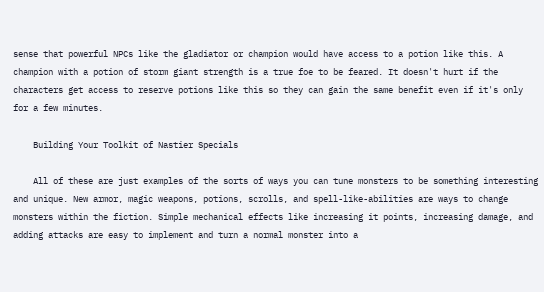sense that powerful NPCs like the gladiator or champion would have access to a potion like this. A champion with a potion of storm giant strength is a true foe to be feared. It doesn't hurt if the characters get access to reserve potions like this so they can gain the same benefit even if it's only for a few minutes.

    Building Your Toolkit of Nastier Specials

    All of these are just examples of the sorts of ways you can tune monsters to be something interesting and unique. New armor, magic weapons, potions, scrolls, and spell-like-abilities are ways to change monsters within the fiction. Simple mechanical effects like increasing it points, increasing damage, and adding attacks are easy to implement and turn a normal monster into a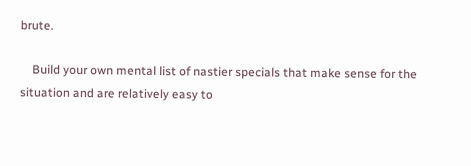brute.

    Build your own mental list of nastier specials that make sense for the situation and are relatively easy to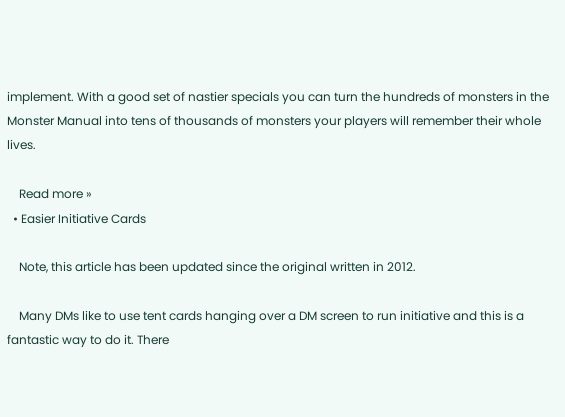implement. With a good set of nastier specials you can turn the hundreds of monsters in the Monster Manual into tens of thousands of monsters your players will remember their whole lives.

    Read more »
  • Easier Initiative Cards

    Note, this article has been updated since the original written in 2012.

    Many DMs like to use tent cards hanging over a DM screen to run initiative and this is a fantastic way to do it. There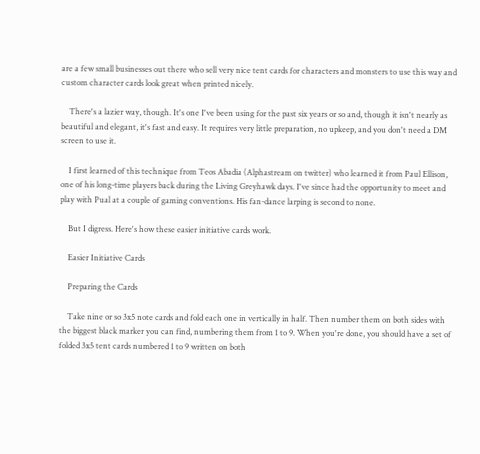are a few small businesses out there who sell very nice tent cards for characters and monsters to use this way and custom character cards look great when printed nicely.

    There's a lazier way, though. It's one I've been using for the past six years or so and, though it isn't nearly as beautiful and elegant, it's fast and easy. It requires very little preparation, no upkeep, and you don't need a DM screen to use it.

    I first learned of this technique from Teos Abadia (Alphastream on twitter) who learned it from Paul Ellison, one of his long-time players back during the Living Greyhawk days. I've since had the opportunity to meet and play with Pual at a couple of gaming conventions. His fan-dance larping is second to none.

    But I digress. Here's how these easier initiative cards work.

    Easier Initiative Cards

    Preparing the Cards

    Take nine or so 3x5 note cards and fold each one in vertically in half. Then number them on both sides with the biggest black marker you can find, numbering them from 1 to 9. When you're done, you should have a set of folded 3x5 tent cards numbered 1 to 9 written on both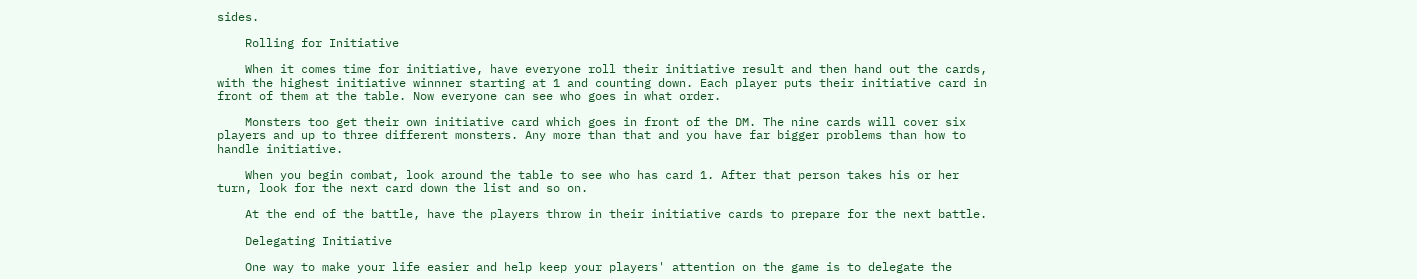sides.

    Rolling for Initiative

    When it comes time for initiative, have everyone roll their initiative result and then hand out the cards, with the highest initiative winnner starting at 1 and counting down. Each player puts their initiative card in front of them at the table. Now everyone can see who goes in what order.

    Monsters too get their own initiative card which goes in front of the DM. The nine cards will cover six players and up to three different monsters. Any more than that and you have far bigger problems than how to handle initiative.

    When you begin combat, look around the table to see who has card 1. After that person takes his or her turn, look for the next card down the list and so on.

    At the end of the battle, have the players throw in their initiative cards to prepare for the next battle.

    Delegating Initiative

    One way to make your life easier and help keep your players' attention on the game is to delegate the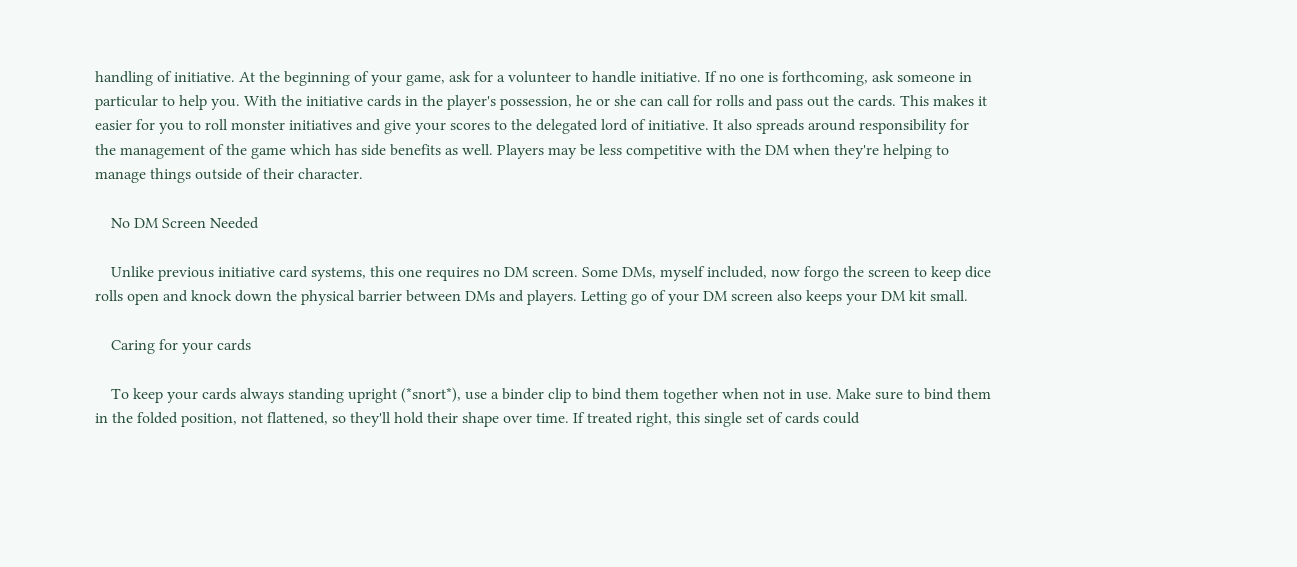handling of initiative. At the beginning of your game, ask for a volunteer to handle initiative. If no one is forthcoming, ask someone in particular to help you. With the initiative cards in the player's possession, he or she can call for rolls and pass out the cards. This makes it easier for you to roll monster initiatives and give your scores to the delegated lord of initiative. It also spreads around responsibility for the management of the game which has side benefits as well. Players may be less competitive with the DM when they're helping to manage things outside of their character.

    No DM Screen Needed

    Unlike previous initiative card systems, this one requires no DM screen. Some DMs, myself included, now forgo the screen to keep dice rolls open and knock down the physical barrier between DMs and players. Letting go of your DM screen also keeps your DM kit small.

    Caring for your cards

    To keep your cards always standing upright (*snort*), use a binder clip to bind them together when not in use. Make sure to bind them in the folded position, not flattened, so they'll hold their shape over time. If treated right, this single set of cards could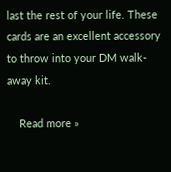last the rest of your life. These cards are an excellent accessory to throw into your DM walk-away kit.

    Read more »